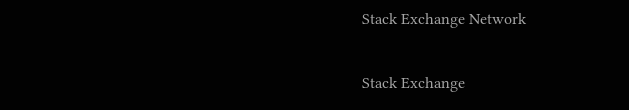Stack Exchange Network

Stack Exchange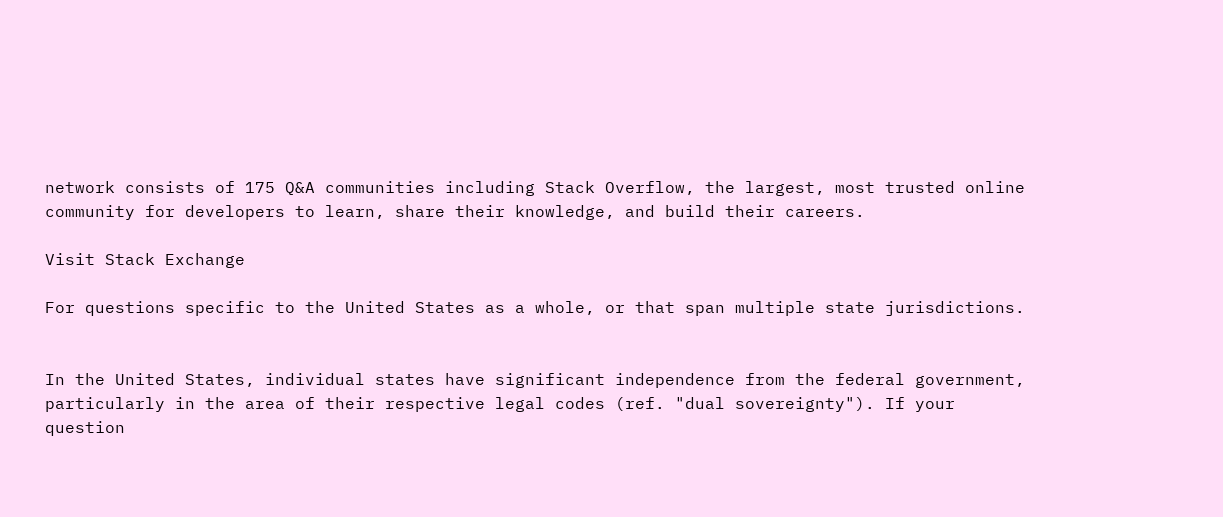network consists of 175 Q&A communities including Stack Overflow, the largest, most trusted online community for developers to learn, share their knowledge, and build their careers.

Visit Stack Exchange

For questions specific to the United States as a whole, or that span multiple state jurisdictions.


In the United States, individual states have significant independence from the federal government, particularly in the area of their respective legal codes (ref. "dual sovereignty"). If your question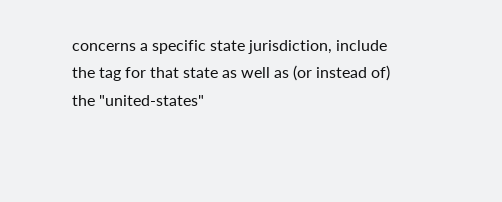concerns a specific state jurisdiction, include the tag for that state as well as (or instead of) the "united-states"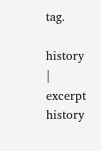tag.

history | excerpt history